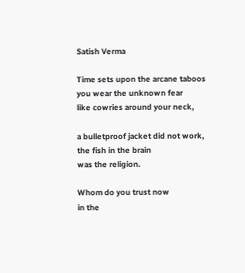Satish Verma

Time sets upon the arcane taboos
you wear the unknown fear
like cowries around your neck,

a bulletproof jacket did not work,
the fish in the brain
was the religion.

Whom do you trust now
in the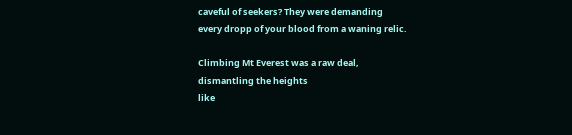caveful of seekers? They were demanding
every dropp of your blood from a waning relic.

Climbing Mt Everest was a raw deal,
dismantling the heights
like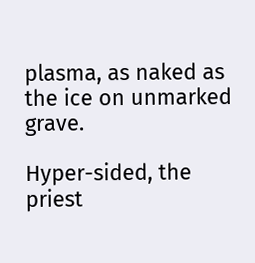plasma, as naked as the ice on unmarked grave.

Hyper-sided, the priest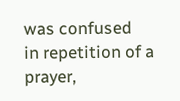was confused
in repetition of a prayer,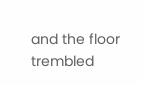and the floor trembled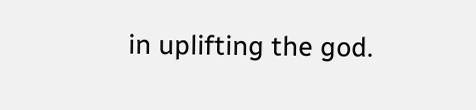in uplifting the god.